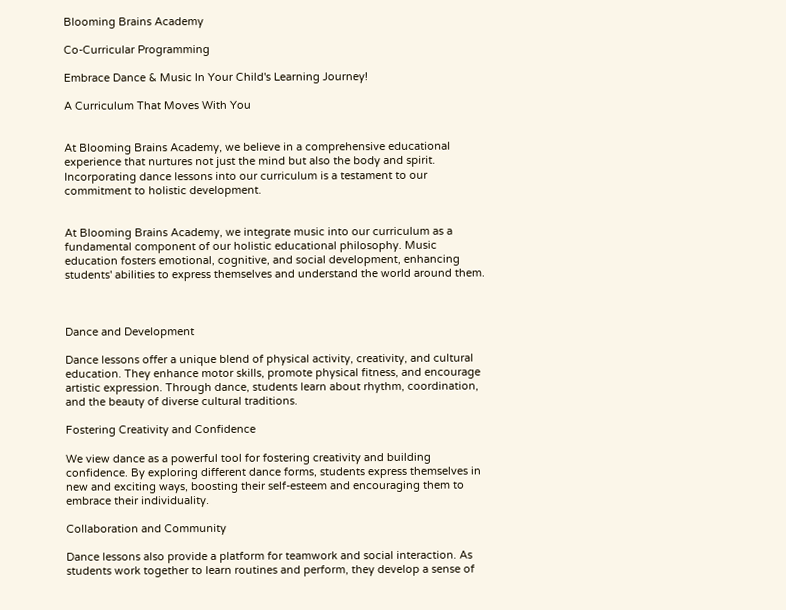Blooming Brains Academy

Co-Curricular Programming

Embrace Dance & Music In Your Child's Learning Journey!

A Curriculum That Moves With You


At Blooming Brains Academy, we believe in a comprehensive educational experience that nurtures not just the mind but also the body and spirit. Incorporating dance lessons into our curriculum is a testament to our commitment to holistic development.


At Blooming Brains Academy, we integrate music into our curriculum as a fundamental component of our holistic educational philosophy. Music education fosters emotional, cognitive, and social development, enhancing students' abilities to express themselves and understand the world around them.



Dance and Development

Dance lessons offer a unique blend of physical activity, creativity, and cultural education. They enhance motor skills, promote physical fitness, and encourage artistic expression. Through dance, students learn about rhythm, coordination, and the beauty of diverse cultural traditions.

Fostering Creativity and Confidence

We view dance as a powerful tool for fostering creativity and building confidence. By exploring different dance forms, students express themselves in new and exciting ways, boosting their self-esteem and encouraging them to embrace their individuality.

Collaboration and Community

Dance lessons also provide a platform for teamwork and social interaction. As students work together to learn routines and perform, they develop a sense of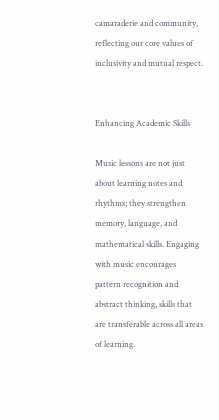camaraderie and community, reflecting our core values of inclusivity and mutual respect.


Enhancing Academic Skills

Music lessons are not just about learning notes and rhythms; they strengthen memory, language, and mathematical skills. Engaging with music encourages pattern recognition and abstract thinking, skills that are transferable across all areas of learning.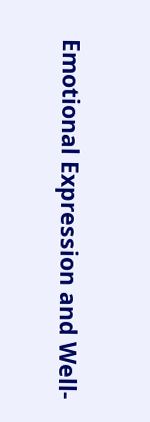Emotional Expression and Well-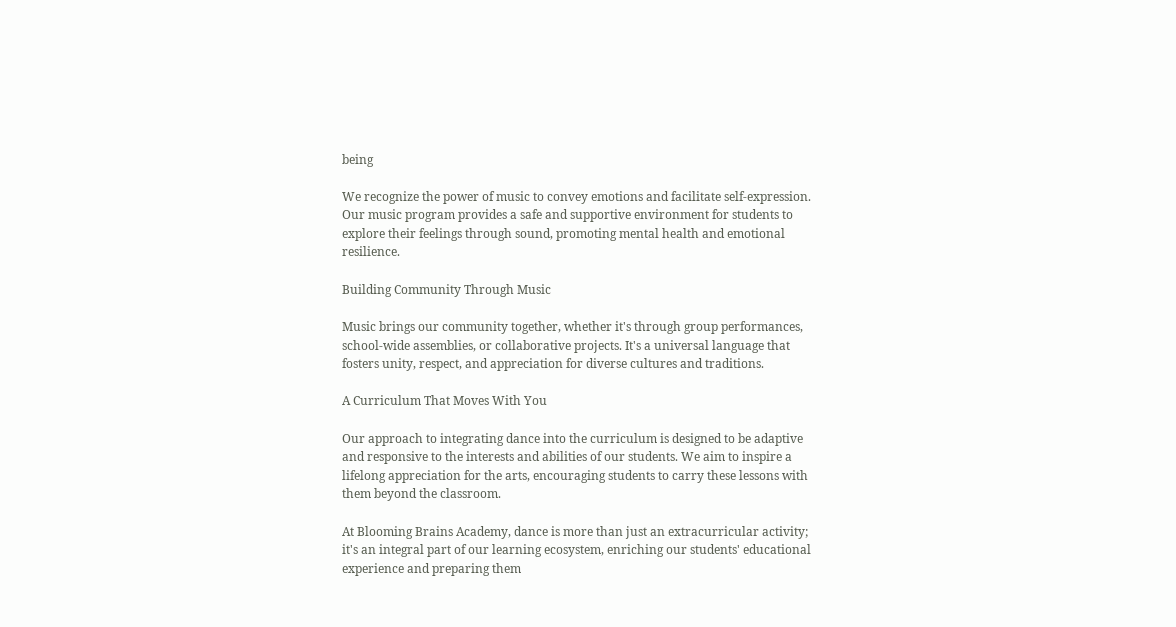being

We recognize the power of music to convey emotions and facilitate self-expression. Our music program provides a safe and supportive environment for students to explore their feelings through sound, promoting mental health and emotional resilience.

Building Community Through Music

Music brings our community together, whether it's through group performances, school-wide assemblies, or collaborative projects. It's a universal language that fosters unity, respect, and appreciation for diverse cultures and traditions.

A Curriculum That Moves With You

Our approach to integrating dance into the curriculum is designed to be adaptive and responsive to the interests and abilities of our students. We aim to inspire a lifelong appreciation for the arts, encouraging students to carry these lessons with them beyond the classroom.

At Blooming Brains Academy, dance is more than just an extracurricular activity; it's an integral part of our learning ecosystem, enriching our students' educational experience and preparing them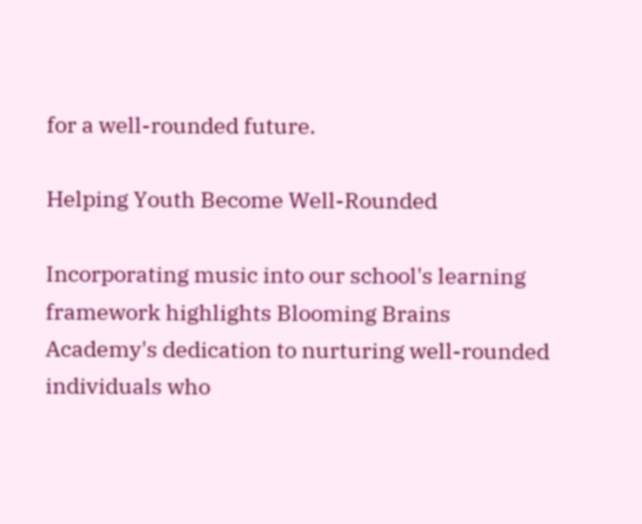for a well-rounded future.

Helping Youth Become Well-Rounded

Incorporating music into our school's learning framework highlights Blooming Brains Academy's dedication to nurturing well-rounded individuals who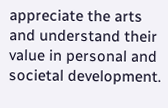appreciate the arts and understand their value in personal and societal development.